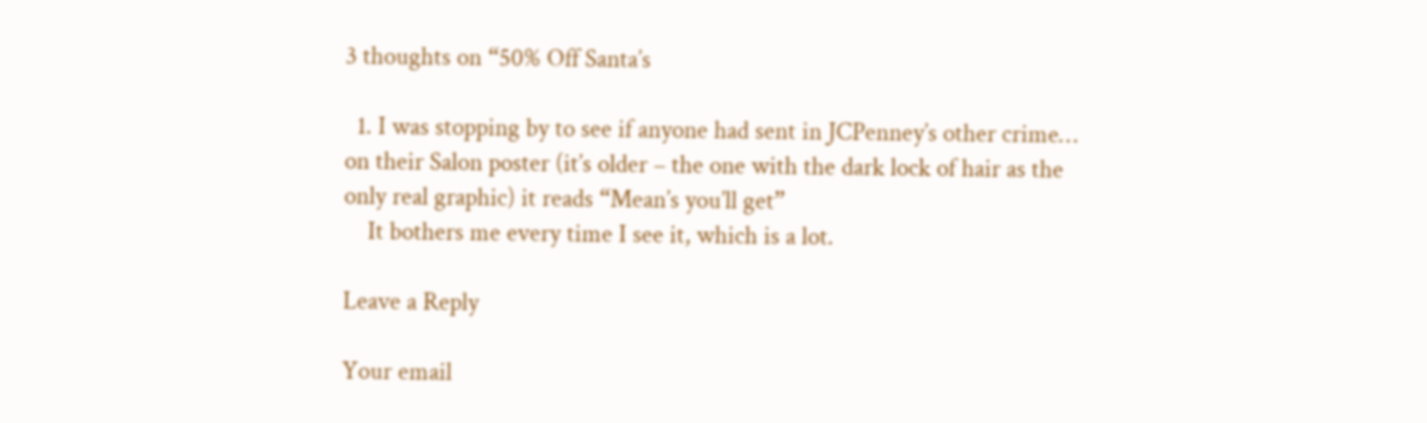3 thoughts on “50% Off Santa’s

  1. I was stopping by to see if anyone had sent in JCPenney’s other crime… on their Salon poster (it’s older – the one with the dark lock of hair as the only real graphic) it reads “Mean’s you’ll get”
    It bothers me every time I see it, which is a lot.

Leave a Reply

Your email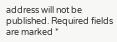address will not be published. Required fields are marked *